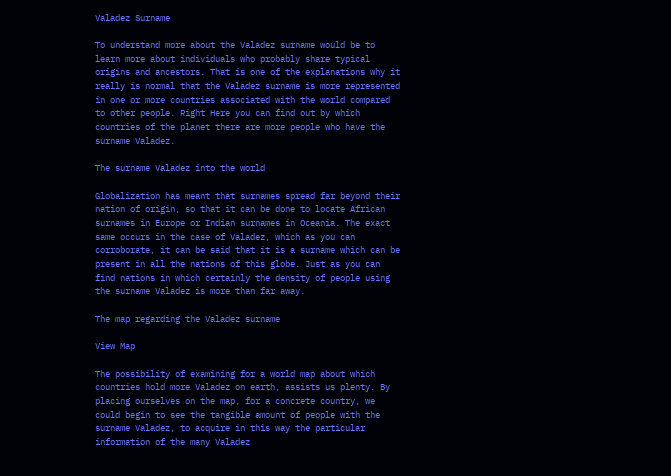Valadez Surname

To understand more about the Valadez surname would be to learn more about individuals who probably share typical origins and ancestors. That is one of the explanations why it really is normal that the Valadez surname is more represented in one or more countries associated with the world compared to other people. Right Here you can find out by which countries of the planet there are more people who have the surname Valadez.

The surname Valadez into the world

Globalization has meant that surnames spread far beyond their nation of origin, so that it can be done to locate African surnames in Europe or Indian surnames in Oceania. The exact same occurs in the case of Valadez, which as you can corroborate, it can be said that it is a surname which can be present in all the nations of this globe. Just as you can find nations in which certainly the density of people using the surname Valadez is more than far away.

The map regarding the Valadez surname

View Map

The possibility of examining for a world map about which countries hold more Valadez on earth, assists us plenty. By placing ourselves on the map, for a concrete country, we could begin to see the tangible amount of people with the surname Valadez, to acquire in this way the particular information of the many Valadez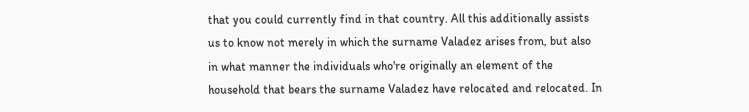that you could currently find in that country. All this additionally assists us to know not merely in which the surname Valadez arises from, but also in what manner the individuals who're originally an element of the household that bears the surname Valadez have relocated and relocated. In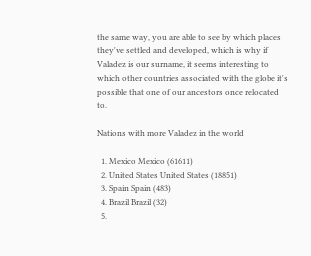the same way, you are able to see by which places they've settled and developed, which is why if Valadez is our surname, it seems interesting to which other countries associated with the globe it's possible that one of our ancestors once relocated to.

Nations with more Valadez in the world

  1. Mexico Mexico (61611)
  2. United States United States (18851)
  3. Spain Spain (483)
  4. Brazil Brazil (32)
  5.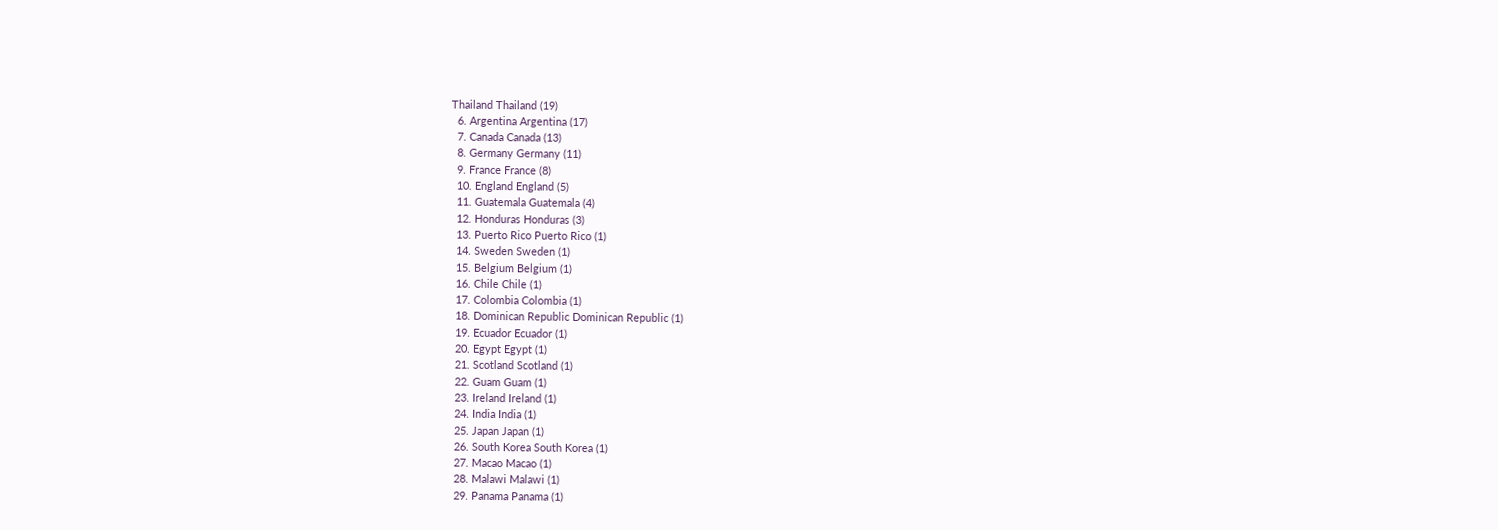Thailand Thailand (19)
  6. Argentina Argentina (17)
  7. Canada Canada (13)
  8. Germany Germany (11)
  9. France France (8)
  10. England England (5)
  11. Guatemala Guatemala (4)
  12. Honduras Honduras (3)
  13. Puerto Rico Puerto Rico (1)
  14. Sweden Sweden (1)
  15. Belgium Belgium (1)
  16. Chile Chile (1)
  17. Colombia Colombia (1)
  18. Dominican Republic Dominican Republic (1)
  19. Ecuador Ecuador (1)
  20. Egypt Egypt (1)
  21. Scotland Scotland (1)
  22. Guam Guam (1)
  23. Ireland Ireland (1)
  24. India India (1)
  25. Japan Japan (1)
  26. South Korea South Korea (1)
  27. Macao Macao (1)
  28. Malawi Malawi (1)
  29. Panama Panama (1)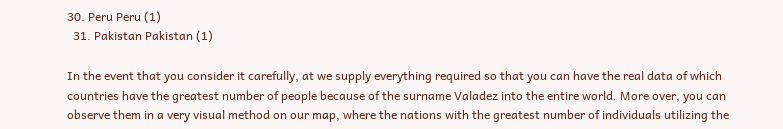30. Peru Peru (1)
  31. Pakistan Pakistan (1)

In the event that you consider it carefully, at we supply everything required so that you can have the real data of which countries have the greatest number of people because of the surname Valadez into the entire world. More over, you can observe them in a very visual method on our map, where the nations with the greatest number of individuals utilizing the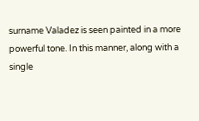surname Valadez is seen painted in a more powerful tone. In this manner, along with a single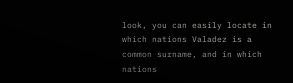look, you can easily locate in which nations Valadez is a common surname, and in which nations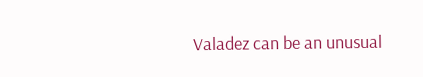Valadez can be an unusual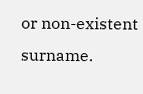or non-existent surname.